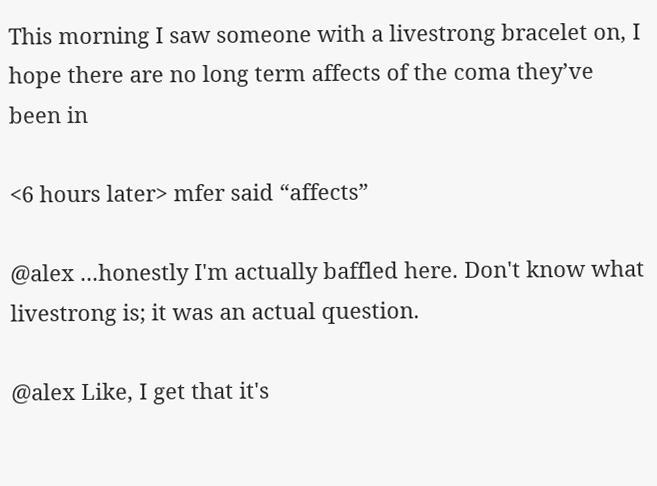This morning I saw someone with a livestrong bracelet on, I hope there are no long term affects of the coma they’ve been in

<6 hours later> mfer said “affects”

@alex ...honestly I'm actually baffled here. Don't know what livestrong is; it was an actual question.

@alex Like, I get that it's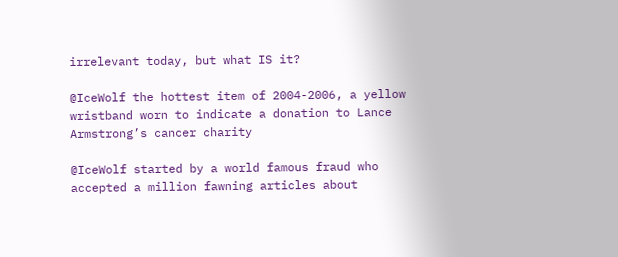irrelevant today, but what IS it?

@IceWolf the hottest item of 2004-2006, a yellow wristband worn to indicate a donation to Lance Armstrong’s cancer charity

@IceWolf started by a world famous fraud who accepted a million fawning articles about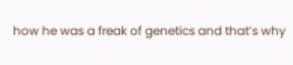how he was a freak of genetics and that’s why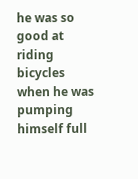he was so good at riding bicycles when he was pumping himself full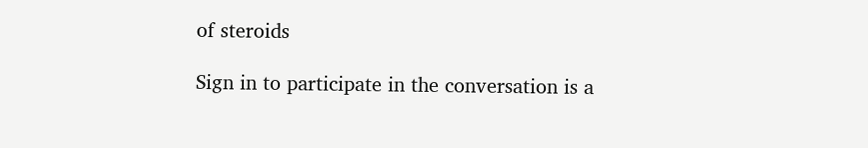of steroids

Sign in to participate in the conversation is a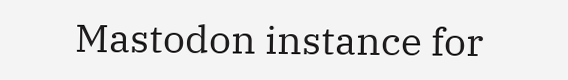Mastodon instance for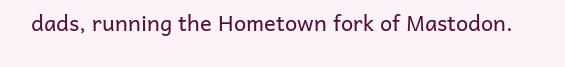dads, running the Hometown fork of Mastodon.